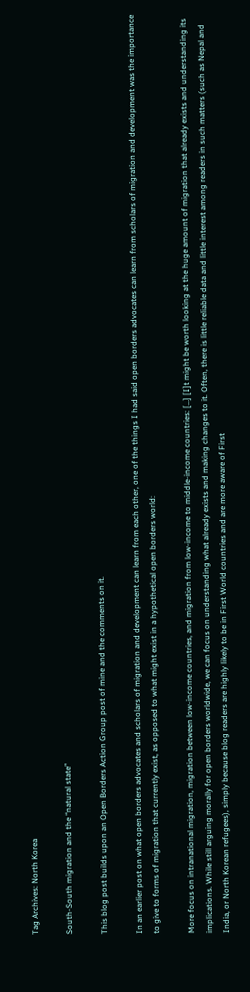Tag Archives: North Korea

South-South migration and the “natural state”

This blog post builds upon an Open Borders Action Group post of mine and the comments on it.

In an earlier post on what open borders advocates and scholars of migration and development can learn from each other, one of the things I had said open borders advocates can learn from scholars of migration and development was the importance to give to forms of migration that currently exist, as opposed to what might exist in a hypothetical open borders world:

More focus on intranational migration, migration between low-income countries, and migration from low-income to middle-income countries: […] [I]t might be worth looking at the huge amount of migration that already exists and understanding its implications. While still arguing morally for open borders worldwide, we can focus on understanding what already exists and making changes to it. Often, there is little reliable data and little interest among readers in such matters (such as Nepal and India, or North Korean refugees), simply because blog readers are highly likely to be in First World countries and are more aware of First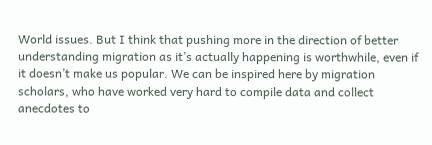World issues. But I think that pushing more in the direction of better understanding migration as it’s actually happening is worthwhile, even if it doesn’t make us popular. We can be inspired here by migration scholars, who have worked very hard to compile data and collect anecdotes to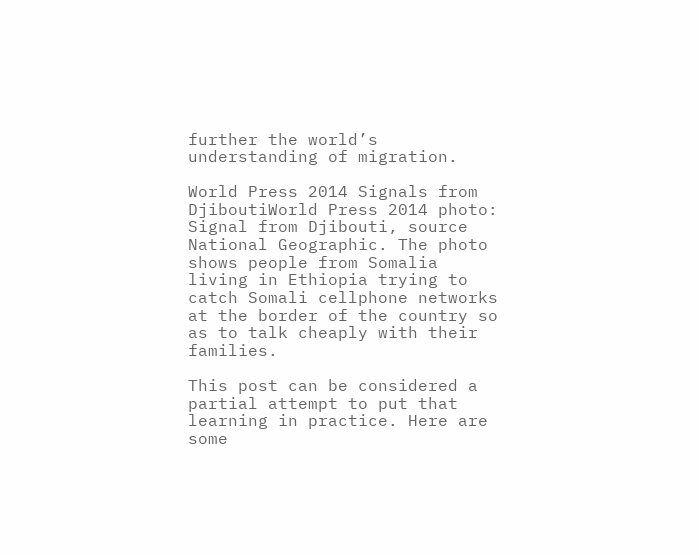further the world’s understanding of migration.

World Press 2014 Signals from DjiboutiWorld Press 2014 photo: Signal from Djibouti, source National Geographic. The photo shows people from Somalia living in Ethiopia trying to catch Somali cellphone networks at the border of the country so as to talk cheaply with their families.

This post can be considered a partial attempt to put that learning in practice. Here are some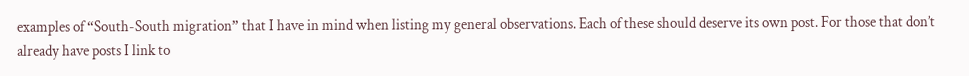examples of “South-South migration” that I have in mind when listing my general observations. Each of these should deserve its own post. For those that don’t already have posts I link to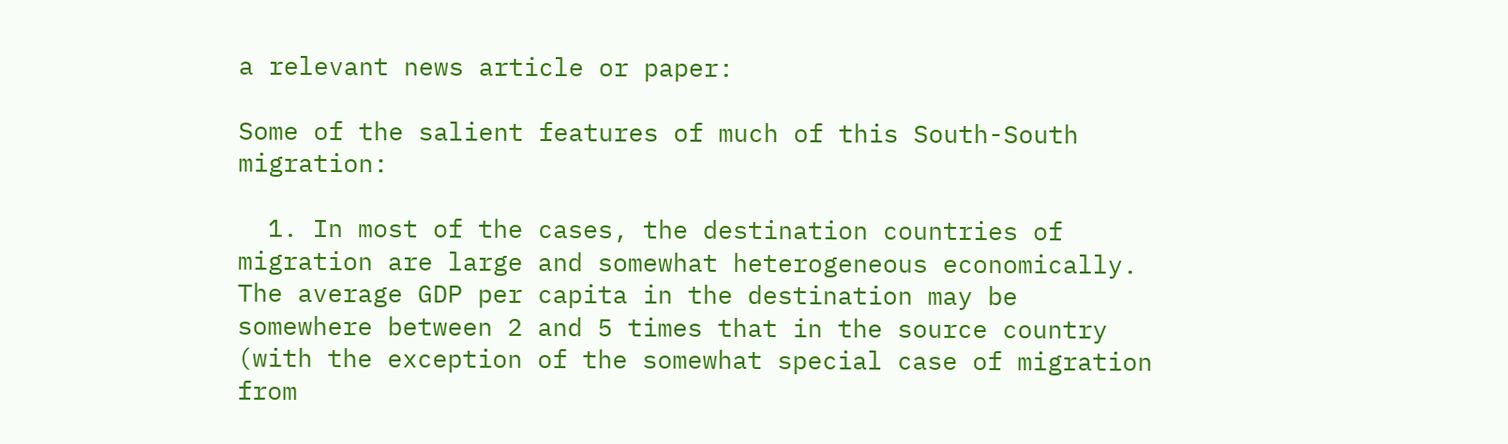a relevant news article or paper:

Some of the salient features of much of this South-South migration:

  1. In most of the cases, the destination countries of migration are large and somewhat heterogeneous economically. The average GDP per capita in the destination may be somewhere between 2 and 5 times that in the source country (with the exception of the somewhat special case of migration from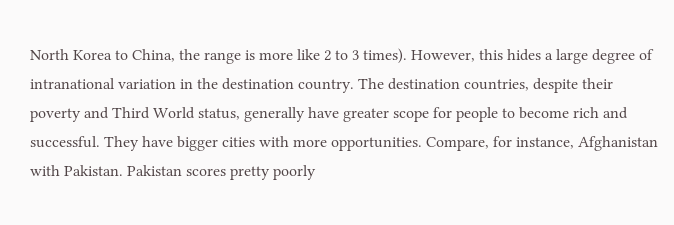North Korea to China, the range is more like 2 to 3 times). However, this hides a large degree of intranational variation in the destination country. The destination countries, despite their poverty and Third World status, generally have greater scope for people to become rich and successful. They have bigger cities with more opportunities. Compare, for instance, Afghanistan with Pakistan. Pakistan scores pretty poorly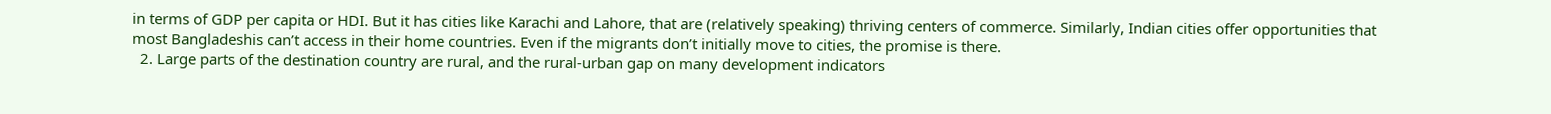in terms of GDP per capita or HDI. But it has cities like Karachi and Lahore, that are (relatively speaking) thriving centers of commerce. Similarly, Indian cities offer opportunities that most Bangladeshis can’t access in their home countries. Even if the migrants don’t initially move to cities, the promise is there.
  2. Large parts of the destination country are rural, and the rural-urban gap on many development indicators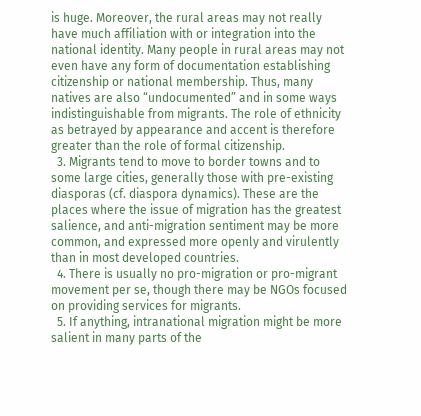is huge. Moreover, the rural areas may not really have much affiliation with or integration into the national identity. Many people in rural areas may not even have any form of documentation establishing citizenship or national membership. Thus, many natives are also “undocumented” and in some ways indistinguishable from migrants. The role of ethnicity as betrayed by appearance and accent is therefore greater than the role of formal citizenship.
  3. Migrants tend to move to border towns and to some large cities, generally those with pre-existing diasporas (cf. diaspora dynamics). These are the places where the issue of migration has the greatest salience, and anti-migration sentiment may be more common, and expressed more openly and virulently than in most developed countries.
  4. There is usually no pro-migration or pro-migrant movement per se, though there may be NGOs focused on providing services for migrants.
  5. If anything, intranational migration might be more salient in many parts of the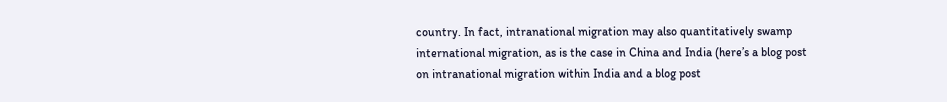country. In fact, intranational migration may also quantitatively swamp international migration, as is the case in China and India (here’s a blog post on intranational migration within India and a blog post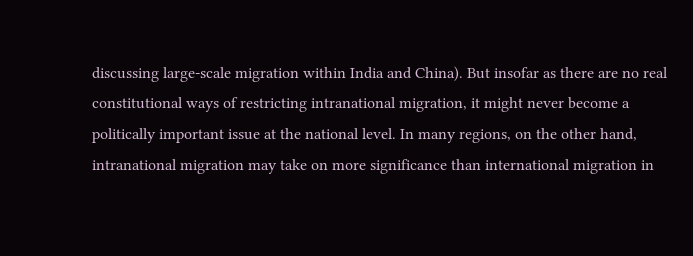discussing large-scale migration within India and China). But insofar as there are no real constitutional ways of restricting intranational migration, it might never become a politically important issue at the national level. In many regions, on the other hand, intranational migration may take on more significance than international migration in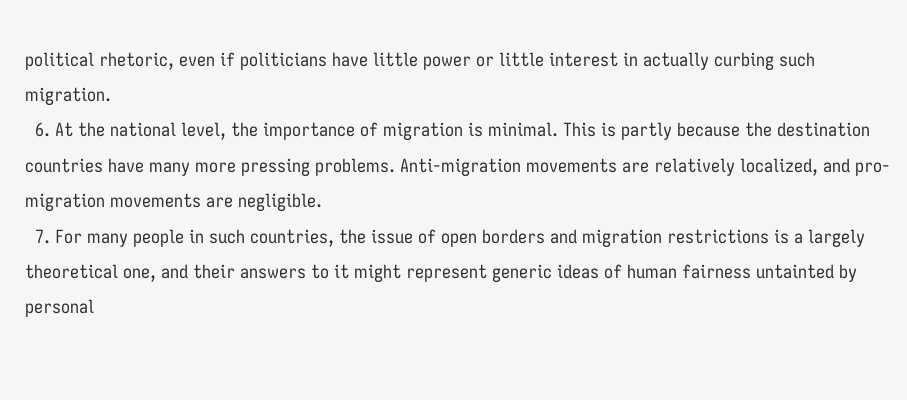political rhetoric, even if politicians have little power or little interest in actually curbing such migration.
  6. At the national level, the importance of migration is minimal. This is partly because the destination countries have many more pressing problems. Anti-migration movements are relatively localized, and pro-migration movements are negligible.
  7. For many people in such countries, the issue of open borders and migration restrictions is a largely theoretical one, and their answers to it might represent generic ideas of human fairness untainted by personal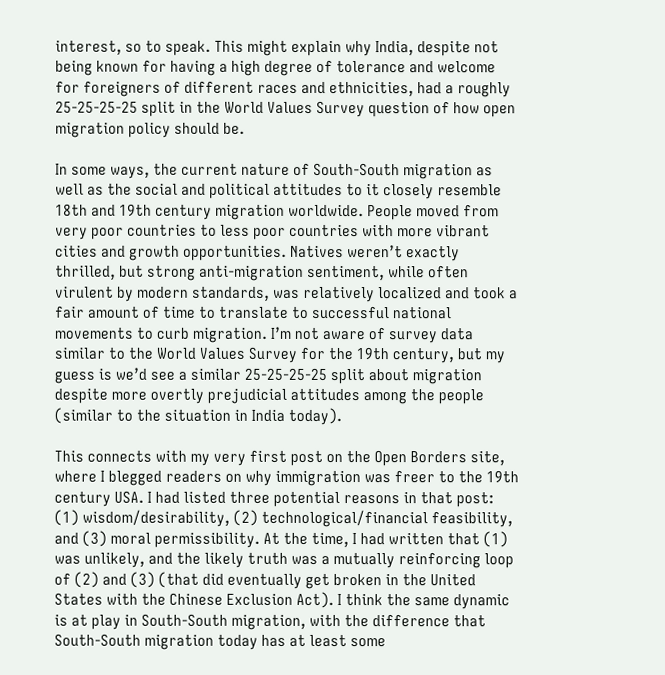interest, so to speak. This might explain why India, despite not being known for having a high degree of tolerance and welcome for foreigners of different races and ethnicities, had a roughly 25-25-25-25 split in the World Values Survey question of how open migration policy should be.

In some ways, the current nature of South-South migration as well as the social and political attitudes to it closely resemble 18th and 19th century migration worldwide. People moved from very poor countries to less poor countries with more vibrant cities and growth opportunities. Natives weren’t exactly thrilled, but strong anti-migration sentiment, while often virulent by modern standards, was relatively localized and took a fair amount of time to translate to successful national movements to curb migration. I’m not aware of survey data similar to the World Values Survey for the 19th century, but my guess is we’d see a similar 25-25-25-25 split about migration despite more overtly prejudicial attitudes among the people (similar to the situation in India today).

This connects with my very first post on the Open Borders site, where I blegged readers on why immigration was freer to the 19th century USA. I had listed three potential reasons in that post: (1) wisdom/desirability, (2) technological/financial feasibility, and (3) moral permissibility. At the time, I had written that (1) was unlikely, and the likely truth was a mutually reinforcing loop of (2) and (3) (that did eventually get broken in the United States with the Chinese Exclusion Act). I think the same dynamic is at play in South-South migration, with the difference that South-South migration today has at least some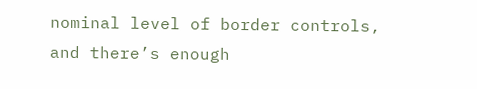nominal level of border controls, and there’s enough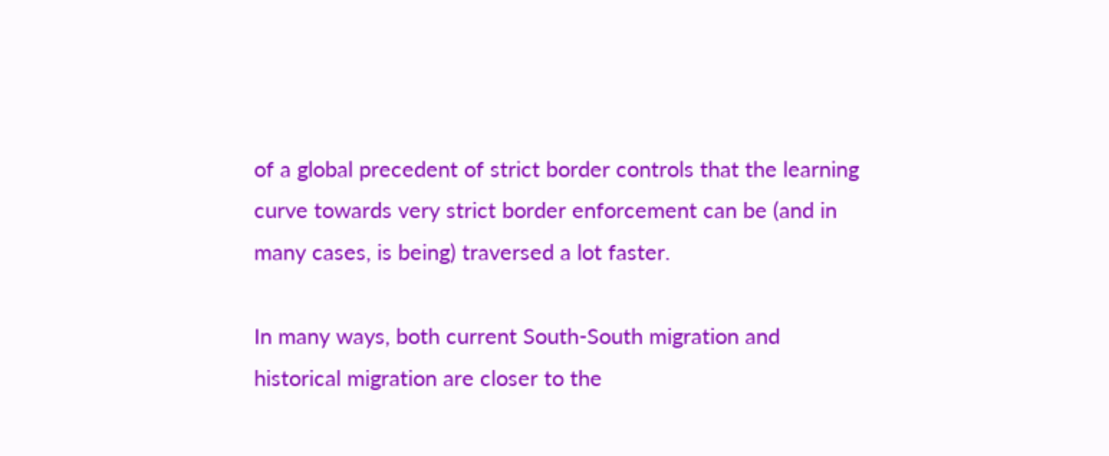of a global precedent of strict border controls that the learning curve towards very strict border enforcement can be (and in many cases, is being) traversed a lot faster.

In many ways, both current South-South migration and historical migration are closer to the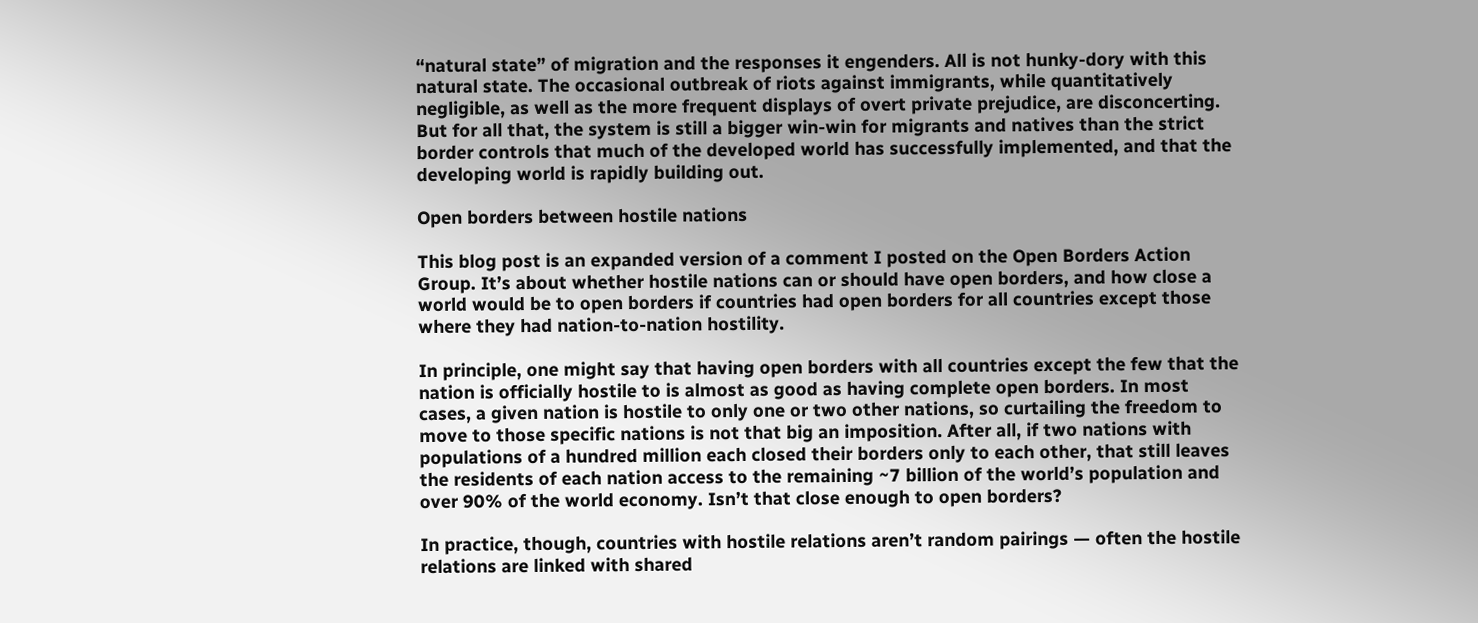“natural state” of migration and the responses it engenders. All is not hunky-dory with this natural state. The occasional outbreak of riots against immigrants, while quantitatively negligible, as well as the more frequent displays of overt private prejudice, are disconcerting. But for all that, the system is still a bigger win-win for migrants and natives than the strict border controls that much of the developed world has successfully implemented, and that the developing world is rapidly building out.

Open borders between hostile nations

This blog post is an expanded version of a comment I posted on the Open Borders Action Group. It’s about whether hostile nations can or should have open borders, and how close a world would be to open borders if countries had open borders for all countries except those where they had nation-to-nation hostility.

In principle, one might say that having open borders with all countries except the few that the nation is officially hostile to is almost as good as having complete open borders. In most cases, a given nation is hostile to only one or two other nations, so curtailing the freedom to move to those specific nations is not that big an imposition. After all, if two nations with populations of a hundred million each closed their borders only to each other, that still leaves the residents of each nation access to the remaining ~7 billion of the world’s population and over 90% of the world economy. Isn’t that close enough to open borders?

In practice, though, countries with hostile relations aren’t random pairings — often the hostile relations are linked with shared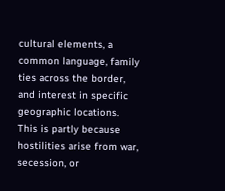cultural elements, a common language, family ties across the border, and interest in specific geographic locations. This is partly because hostilities arise from war, secession, or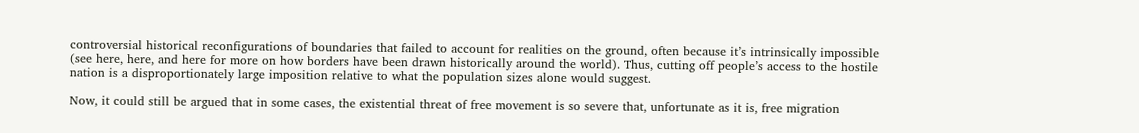controversial historical reconfigurations of boundaries that failed to account for realities on the ground, often because it’s intrinsically impossible (see here, here, and here for more on how borders have been drawn historically around the world). Thus, cutting off people’s access to the hostile nation is a disproportionately large imposition relative to what the population sizes alone would suggest.

Now, it could still be argued that in some cases, the existential threat of free movement is so severe that, unfortunate as it is, free migration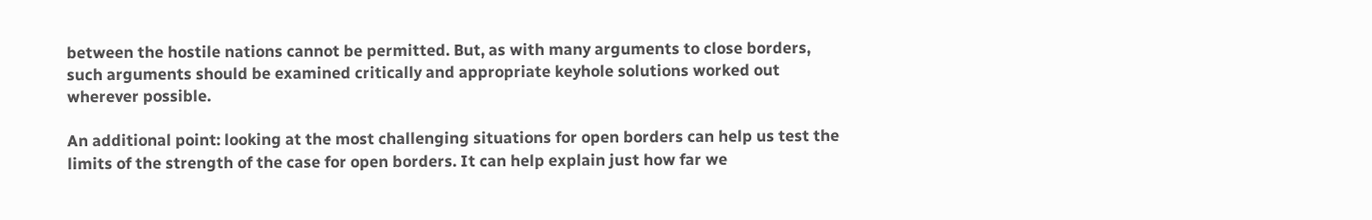between the hostile nations cannot be permitted. But, as with many arguments to close borders, such arguments should be examined critically and appropriate keyhole solutions worked out wherever possible.

An additional point: looking at the most challenging situations for open borders can help us test the limits of the strength of the case for open borders. It can help explain just how far we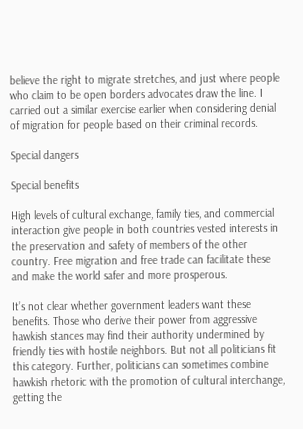believe the right to migrate stretches, and just where people who claim to be open borders advocates draw the line. I carried out a similar exercise earlier when considering denial of migration for people based on their criminal records.

Special dangers

Special benefits

High levels of cultural exchange, family ties, and commercial interaction give people in both countries vested interests in the preservation and safety of members of the other country. Free migration and free trade can facilitate these and make the world safer and more prosperous.

It’s not clear whether government leaders want these benefits. Those who derive their power from aggressive hawkish stances may find their authority undermined by friendly ties with hostile neighbors. But not all politicians fit this category. Further, politicians can sometimes combine hawkish rhetoric with the promotion of cultural interchange, getting the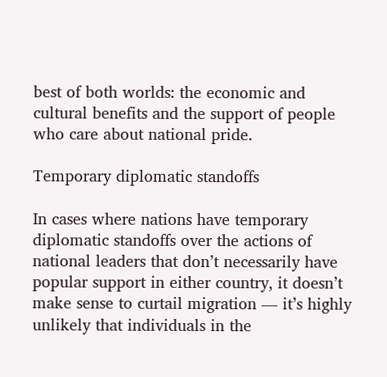best of both worlds: the economic and cultural benefits and the support of people who care about national pride.

Temporary diplomatic standoffs

In cases where nations have temporary diplomatic standoffs over the actions of national leaders that don’t necessarily have popular support in either country, it doesn’t make sense to curtail migration — it’s highly unlikely that individuals in the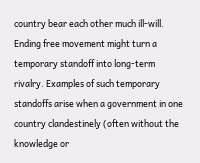country bear each other much ill-will. Ending free movement might turn a temporary standoff into long-term rivalry. Examples of such temporary standoffs arise when a government in one country clandestinely (often without the knowledge or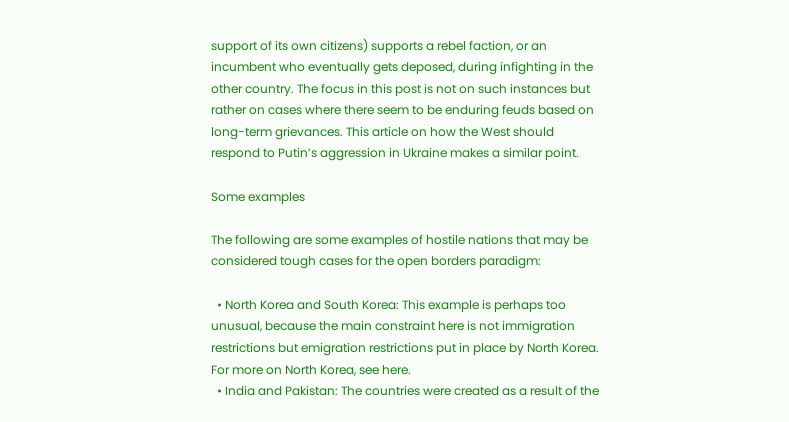support of its own citizens) supports a rebel faction, or an incumbent who eventually gets deposed, during infighting in the other country. The focus in this post is not on such instances but rather on cases where there seem to be enduring feuds based on long-term grievances. This article on how the West should respond to Putin’s aggression in Ukraine makes a similar point.

Some examples

The following are some examples of hostile nations that may be considered tough cases for the open borders paradigm:

  • North Korea and South Korea: This example is perhaps too unusual, because the main constraint here is not immigration restrictions but emigration restrictions put in place by North Korea. For more on North Korea, see here.
  • India and Pakistan: The countries were created as a result of the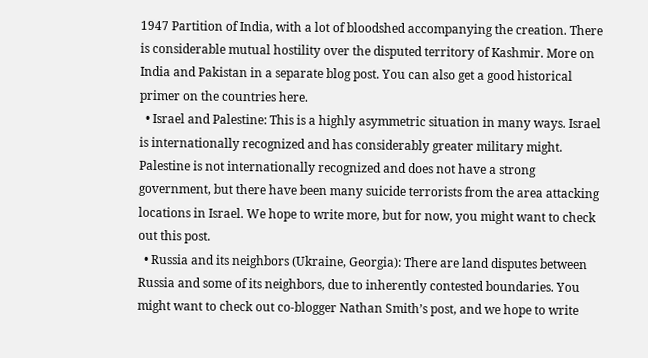1947 Partition of India, with a lot of bloodshed accompanying the creation. There is considerable mutual hostility over the disputed territory of Kashmir. More on India and Pakistan in a separate blog post. You can also get a good historical primer on the countries here.
  • Israel and Palestine: This is a highly asymmetric situation in many ways. Israel is internationally recognized and has considerably greater military might. Palestine is not internationally recognized and does not have a strong government, but there have been many suicide terrorists from the area attacking locations in Israel. We hope to write more, but for now, you might want to check out this post.
  • Russia and its neighbors (Ukraine, Georgia): There are land disputes between Russia and some of its neighbors, due to inherently contested boundaries. You might want to check out co-blogger Nathan Smith’s post, and we hope to write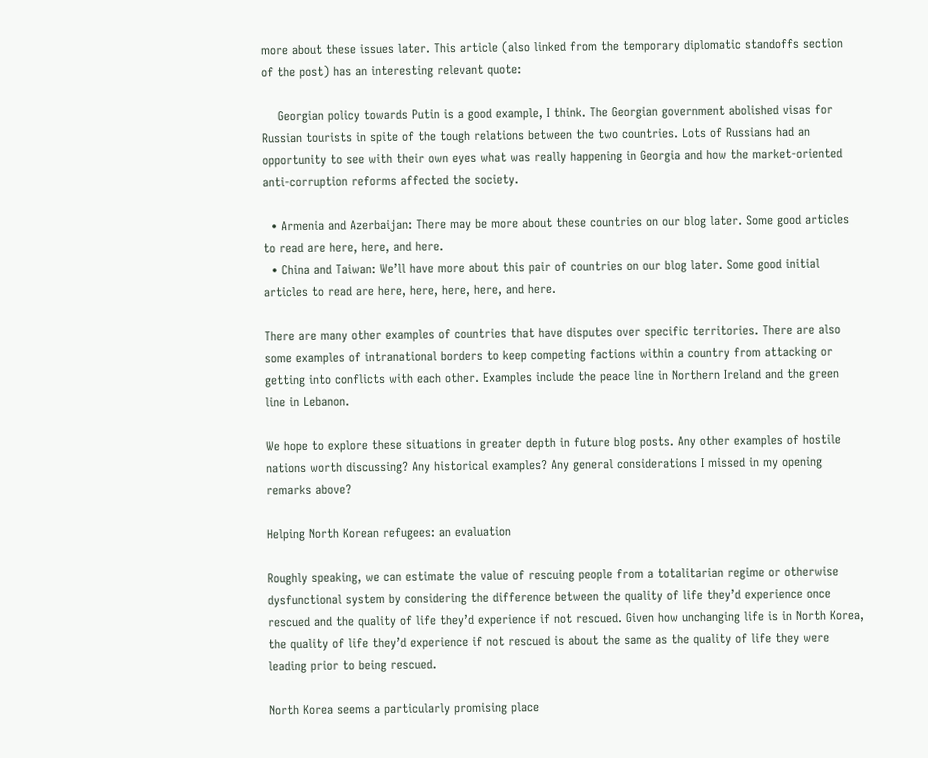more about these issues later. This article (also linked from the temporary diplomatic standoffs section of the post) has an interesting relevant quote:

    Georgian policy towards Putin is a good example, I think. The Georgian government abolished visas for Russian tourists in spite of the tough relations between the two countries. Lots of Russians had an opportunity to see with their own eyes what was really happening in Georgia and how the market-oriented anti-corruption reforms affected the society.

  • Armenia and Azerbaijan: There may be more about these countries on our blog later. Some good articles to read are here, here, and here.
  • China and Taiwan: We’ll have more about this pair of countries on our blog later. Some good initial articles to read are here, here, here, here, and here.

There are many other examples of countries that have disputes over specific territories. There are also some examples of intranational borders to keep competing factions within a country from attacking or getting into conflicts with each other. Examples include the peace line in Northern Ireland and the green line in Lebanon.

We hope to explore these situations in greater depth in future blog posts. Any other examples of hostile nations worth discussing? Any historical examples? Any general considerations I missed in my opening remarks above?

Helping North Korean refugees: an evaluation

Roughly speaking, we can estimate the value of rescuing people from a totalitarian regime or otherwise dysfunctional system by considering the difference between the quality of life they’d experience once rescued and the quality of life they’d experience if not rescued. Given how unchanging life is in North Korea, the quality of life they’d experience if not rescued is about the same as the quality of life they were leading prior to being rescued.

North Korea seems a particularly promising place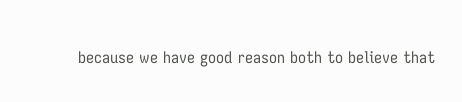because we have good reason both to believe that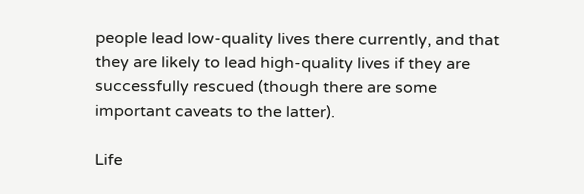people lead low-quality lives there currently, and that they are likely to lead high-quality lives if they are successfully rescued (though there are some important caveats to the latter).

Life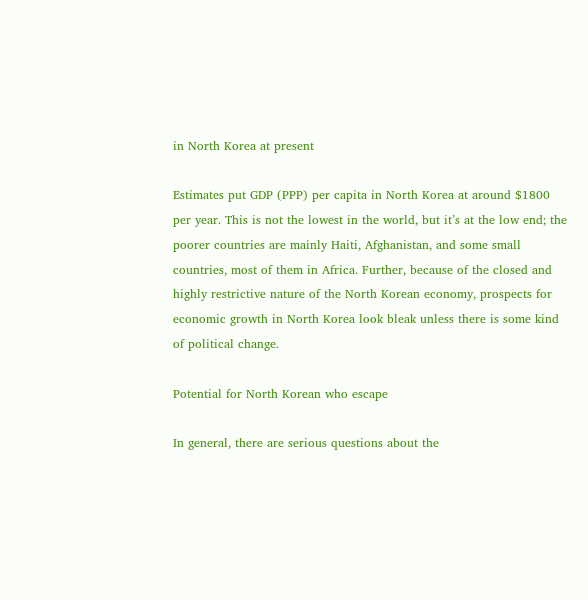in North Korea at present

Estimates put GDP (PPP) per capita in North Korea at around $1800 per year. This is not the lowest in the world, but it’s at the low end; the poorer countries are mainly Haiti, Afghanistan, and some small countries, most of them in Africa. Further, because of the closed and highly restrictive nature of the North Korean economy, prospects for economic growth in North Korea look bleak unless there is some kind of political change.

Potential for North Korean who escape

In general, there are serious questions about the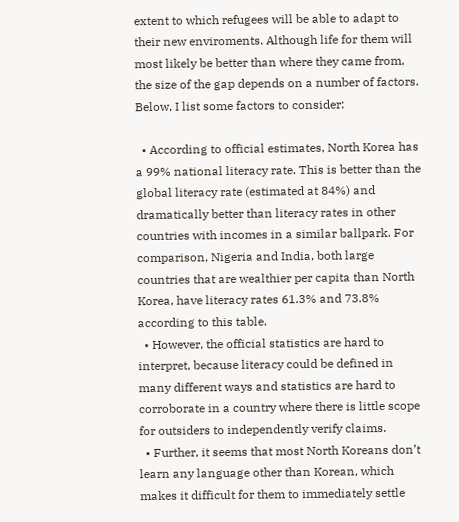extent to which refugees will be able to adapt to their new enviroments. Although life for them will most likely be better than where they came from, the size of the gap depends on a number of factors. Below, I list some factors to consider:

  • According to official estimates, North Korea has a 99% national literacy rate. This is better than the global literacy rate (estimated at 84%) and dramatically better than literacy rates in other countries with incomes in a similar ballpark. For comparison, Nigeria and India, both large countries that are wealthier per capita than North Korea, have literacy rates 61.3% and 73.8% according to this table.
  • However, the official statistics are hard to interpret, because literacy could be defined in many different ways and statistics are hard to corroborate in a country where there is little scope for outsiders to independently verify claims.
  • Further, it seems that most North Koreans don’t learn any language other than Korean, which makes it difficult for them to immediately settle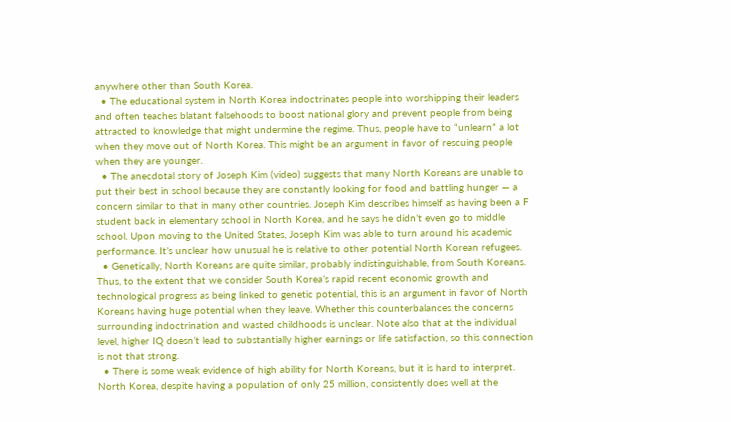anywhere other than South Korea.
  • The educational system in North Korea indoctrinates people into worshipping their leaders and often teaches blatant falsehoods to boost national glory and prevent people from being attracted to knowledge that might undermine the regime. Thus, people have to “unlearn” a lot when they move out of North Korea. This might be an argument in favor of rescuing people when they are younger.
  • The anecdotal story of Joseph Kim (video) suggests that many North Koreans are unable to put their best in school because they are constantly looking for food and battling hunger — a concern similar to that in many other countries. Joseph Kim describes himself as having been a F student back in elementary school in North Korea, and he says he didn’t even go to middle school. Upon moving to the United States, Joseph Kim was able to turn around his academic performance. It’s unclear how unusual he is relative to other potential North Korean refugees.
  • Genetically, North Koreans are quite similar, probably indistinguishable, from South Koreans. Thus, to the extent that we consider South Korea’s rapid recent economic growth and technological progress as being linked to genetic potential, this is an argument in favor of North Koreans having huge potential when they leave. Whether this counterbalances the concerns surrounding indoctrination and wasted childhoods is unclear. Note also that at the individual level, higher IQ doesn’t lead to substantially higher earnings or life satisfaction, so this connection is not that strong.
  • There is some weak evidence of high ability for North Koreans, but it is hard to interpret. North Korea, despite having a population of only 25 million, consistently does well at the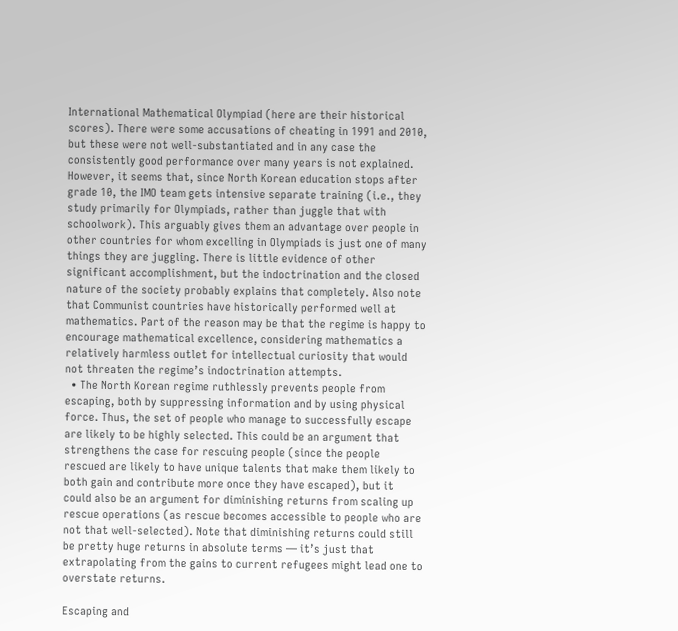International Mathematical Olympiad (here are their historical scores). There were some accusations of cheating in 1991 and 2010, but these were not well-substantiated and in any case the consistently good performance over many years is not explained. However, it seems that, since North Korean education stops after grade 10, the IMO team gets intensive separate training (i.e., they study primarily for Olympiads, rather than juggle that with schoolwork). This arguably gives them an advantage over people in other countries for whom excelling in Olympiads is just one of many things they are juggling. There is little evidence of other significant accomplishment, but the indoctrination and the closed nature of the society probably explains that completely. Also note that Communist countries have historically performed well at mathematics. Part of the reason may be that the regime is happy to encourage mathematical excellence, considering mathematics a relatively harmless outlet for intellectual curiosity that would not threaten the regime’s indoctrination attempts.
  • The North Korean regime ruthlessly prevents people from escaping, both by suppressing information and by using physical force. Thus, the set of people who manage to successfully escape are likely to be highly selected. This could be an argument that strengthens the case for rescuing people (since the people rescued are likely to have unique talents that make them likely to both gain and contribute more once they have escaped), but it could also be an argument for diminishing returns from scaling up rescue operations (as rescue becomes accessible to people who are not that well-selected). Note that diminishing returns could still be pretty huge returns in absolute terms — it’s just that extrapolating from the gains to current refugees might lead one to overstate returns.

Escaping and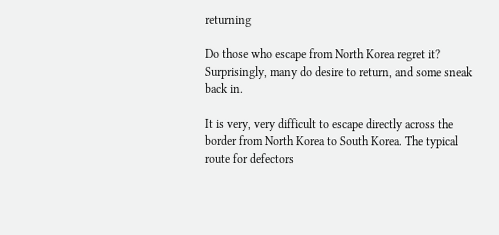returning

Do those who escape from North Korea regret it? Surprisingly, many do desire to return, and some sneak back in.

It is very, very difficult to escape directly across the border from North Korea to South Korea. The typical route for defectors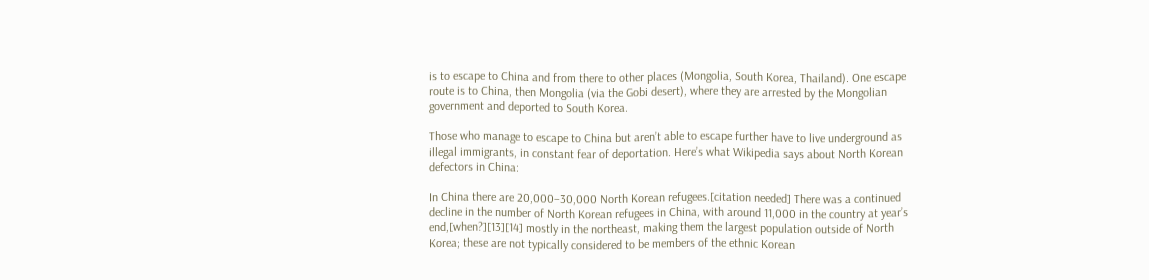is to escape to China and from there to other places (Mongolia, South Korea, Thailand). One escape route is to China, then Mongolia (via the Gobi desert), where they are arrested by the Mongolian government and deported to South Korea.

Those who manage to escape to China but aren’t able to escape further have to live underground as illegal immigrants, in constant fear of deportation. Here’s what Wikipedia says about North Korean defectors in China:

In China there are 20,000−30,000 North Korean refugees.[citation needed] There was a continued decline in the number of North Korean refugees in China, with around 11,000 in the country at year’s end,[when?][13][14] mostly in the northeast, making them the largest population outside of North Korea; these are not typically considered to be members of the ethnic Korean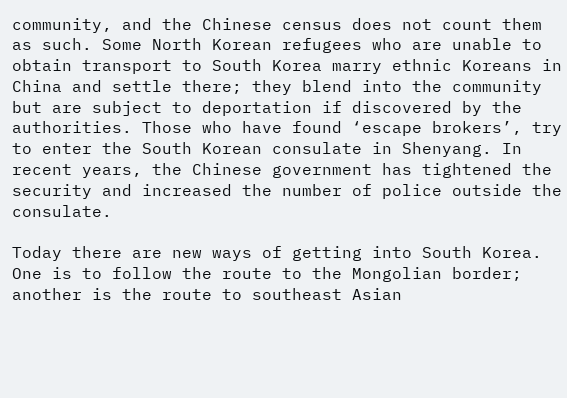community, and the Chinese census does not count them as such. Some North Korean refugees who are unable to obtain transport to South Korea marry ethnic Koreans in China and settle there; they blend into the community but are subject to deportation if discovered by the authorities. Those who have found ‘escape brokers’, try to enter the South Korean consulate in Shenyang. In recent years, the Chinese government has tightened the security and increased the number of police outside the consulate.

Today there are new ways of getting into South Korea. One is to follow the route to the Mongolian border; another is the route to southeast Asian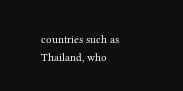countries such as Thailand, who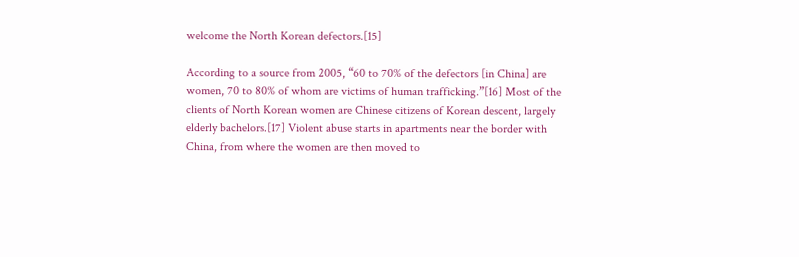welcome the North Korean defectors.[15]

According to a source from 2005, “60 to 70% of the defectors [in China] are women, 70 to 80% of whom are victims of human trafficking.”[16] Most of the clients of North Korean women are Chinese citizens of Korean descent, largely elderly bachelors.[17] Violent abuse starts in apartments near the border with China, from where the women are then moved to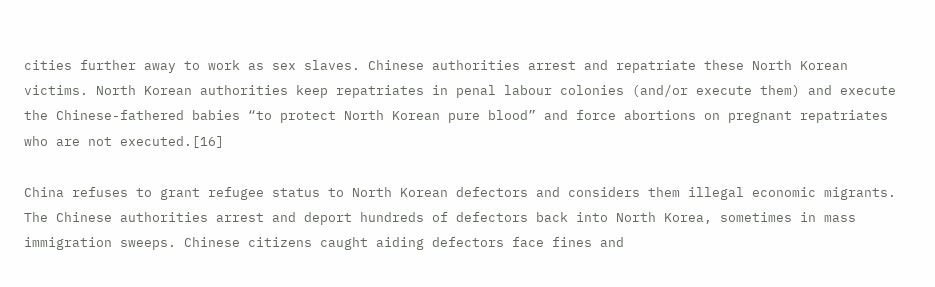cities further away to work as sex slaves. Chinese authorities arrest and repatriate these North Korean victims. North Korean authorities keep repatriates in penal labour colonies (and/or execute them) and execute the Chinese-fathered babies “to protect North Korean pure blood” and force abortions on pregnant repatriates who are not executed.[16]

China refuses to grant refugee status to North Korean defectors and considers them illegal economic migrants. The Chinese authorities arrest and deport hundreds of defectors back into North Korea, sometimes in mass immigration sweeps. Chinese citizens caught aiding defectors face fines and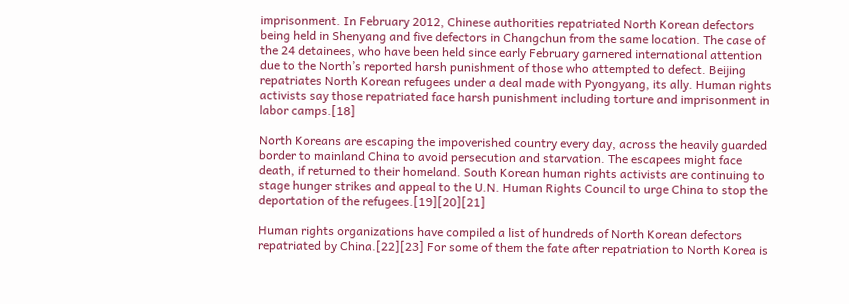imprisonment. In February 2012, Chinese authorities repatriated North Korean defectors being held in Shenyang and five defectors in Changchun from the same location. The case of the 24 detainees, who have been held since early February garnered international attention due to the North’s reported harsh punishment of those who attempted to defect. Beijing repatriates North Korean refugees under a deal made with Pyongyang, its ally. Human rights activists say those repatriated face harsh punishment including torture and imprisonment in labor camps.[18]

North Koreans are escaping the impoverished country every day, across the heavily guarded border to mainland China to avoid persecution and starvation. The escapees might face death, if returned to their homeland. South Korean human rights activists are continuing to stage hunger strikes and appeal to the U.N. Human Rights Council to urge China to stop the deportation of the refugees.[19][20][21]

Human rights organizations have compiled a list of hundreds of North Korean defectors repatriated by China.[22][23] For some of them the fate after repatriation to North Korea is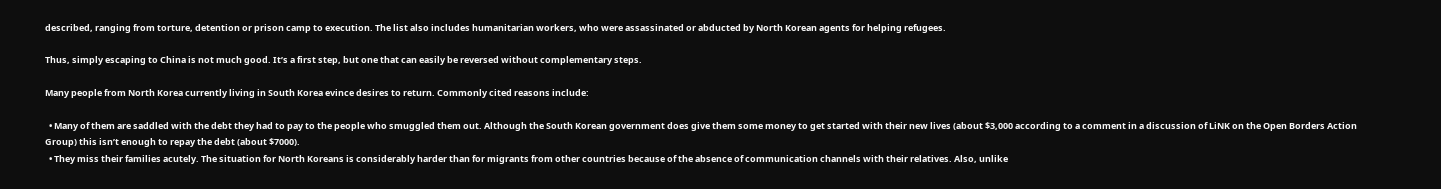described, ranging from torture, detention or prison camp to execution. The list also includes humanitarian workers, who were assassinated or abducted by North Korean agents for helping refugees.

Thus, simply escaping to China is not much good. It’s a first step, but one that can easily be reversed without complementary steps.

Many people from North Korea currently living in South Korea evince desires to return. Commonly cited reasons include:

  • Many of them are saddled with the debt they had to pay to the people who smuggled them out. Although the South Korean government does give them some money to get started with their new lives (about $3,000 according to a comment in a discussion of LiNK on the Open Borders Action Group) this isn’t enough to repay the debt (about $7000).
  • They miss their families acutely. The situation for North Koreans is considerably harder than for migrants from other countries because of the absence of communication channels with their relatives. Also, unlike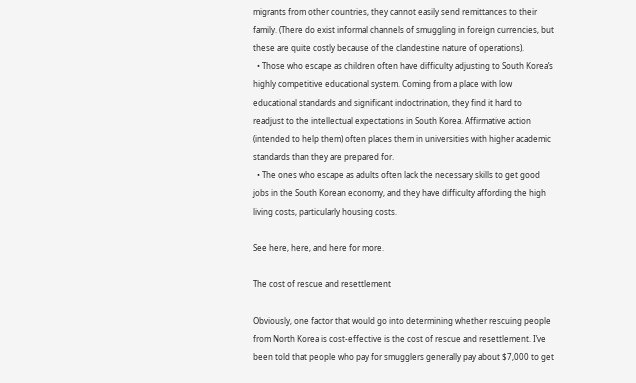migrants from other countries, they cannot easily send remittances to their family. (There do exist informal channels of smuggling in foreign currencies, but these are quite costly because of the clandestine nature of operations).
  • Those who escape as children often have difficulty adjusting to South Korea’s highly competitive educational system. Coming from a place with low educational standards and significant indoctrination, they find it hard to readjust to the intellectual expectations in South Korea. Affirmative action (intended to help them) often places them in universities with higher academic standards than they are prepared for.
  • The ones who escape as adults often lack the necessary skills to get good jobs in the South Korean economy, and they have difficulty affording the high living costs, particularly housing costs.

See here, here, and here for more.

The cost of rescue and resettlement

Obviously, one factor that would go into determining whether rescuing people from North Korea is cost-effective is the cost of rescue and resettlement. I’ve been told that people who pay for smugglers generally pay about $7,000 to get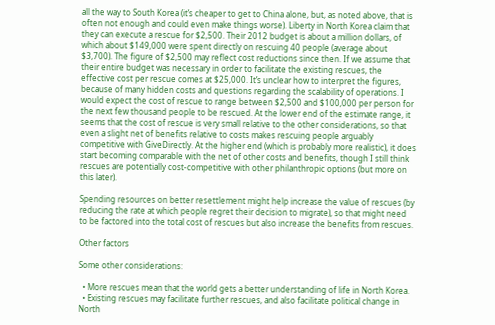all the way to South Korea (it’s cheaper to get to China alone, but, as noted above, that is often not enough and could even make things worse). Liberty in North Korea claim that they can execute a rescue for $2,500. Their 2012 budget is about a million dollars, of which about $149,000 were spent directly on rescuing 40 people (average about $3,700). The figure of $2,500 may reflect cost reductions since then. If we assume that their entire budget was necessary in order to facilitate the existing rescues, the effective cost per rescue comes at $25,000. It’s unclear how to interpret the figures, because of many hidden costs and questions regarding the scalability of operations. I would expect the cost of rescue to range between $2,500 and $100,000 per person for the next few thousand people to be rescued. At the lower end of the estimate range, it seems that the cost of rescue is very small relative to the other considerations, so that even a slight net of benefits relative to costs makes rescuing people arguably competitive with GiveDirectly. At the higher end (which is probably more realistic), it does start becoming comparable with the net of other costs and benefits, though I still think rescues are potentially cost-competitive with other philanthropic options (but more on this later).

Spending resources on better resettlement might help increase the value of rescues (by reducing the rate at which people regret their decision to migrate), so that might need to be factored into the total cost of rescues but also increase the benefits from rescues.

Other factors

Some other considerations:

  • More rescues mean that the world gets a better understanding of life in North Korea.
  • Existing rescues may facilitate further rescues, and also facilitate political change in North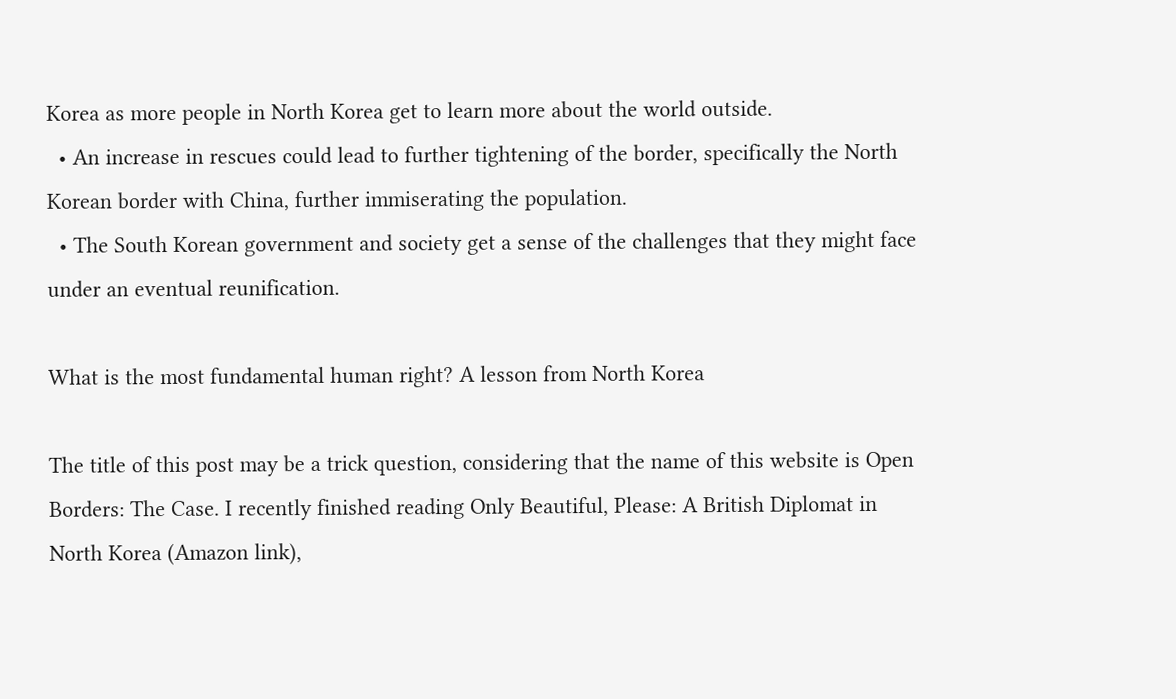Korea as more people in North Korea get to learn more about the world outside.
  • An increase in rescues could lead to further tightening of the border, specifically the North Korean border with China, further immiserating the population.
  • The South Korean government and society get a sense of the challenges that they might face under an eventual reunification.

What is the most fundamental human right? A lesson from North Korea

The title of this post may be a trick question, considering that the name of this website is Open Borders: The Case. I recently finished reading Only Beautiful, Please: A British Diplomat in North Korea (Amazon link),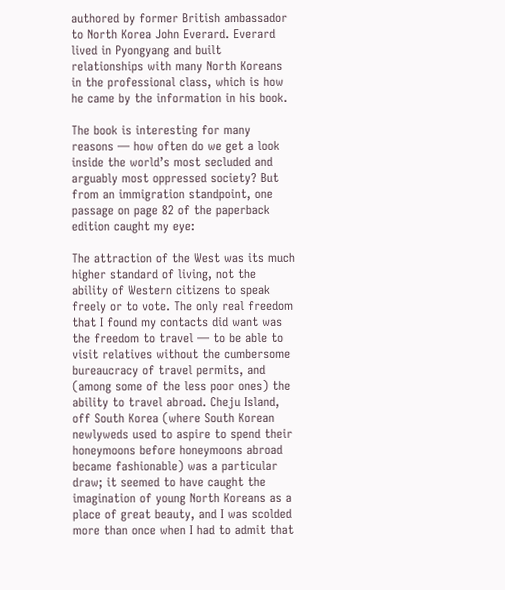authored by former British ambassador to North Korea John Everard. Everard lived in Pyongyang and built relationships with many North Koreans in the professional class, which is how he came by the information in his book.

The book is interesting for many reasons — how often do we get a look inside the world’s most secluded and arguably most oppressed society? But from an immigration standpoint, one passage on page 82 of the paperback edition caught my eye:

The attraction of the West was its much higher standard of living, not the ability of Western citizens to speak freely or to vote. The only real freedom that I found my contacts did want was the freedom to travel — to be able to visit relatives without the cumbersome bureaucracy of travel permits, and (among some of the less poor ones) the ability to travel abroad. Cheju Island, off South Korea (where South Korean newlyweds used to aspire to spend their honeymoons before honeymoons abroad became fashionable) was a particular draw; it seemed to have caught the imagination of young North Koreans as a place of great beauty, and I was scolded more than once when I had to admit that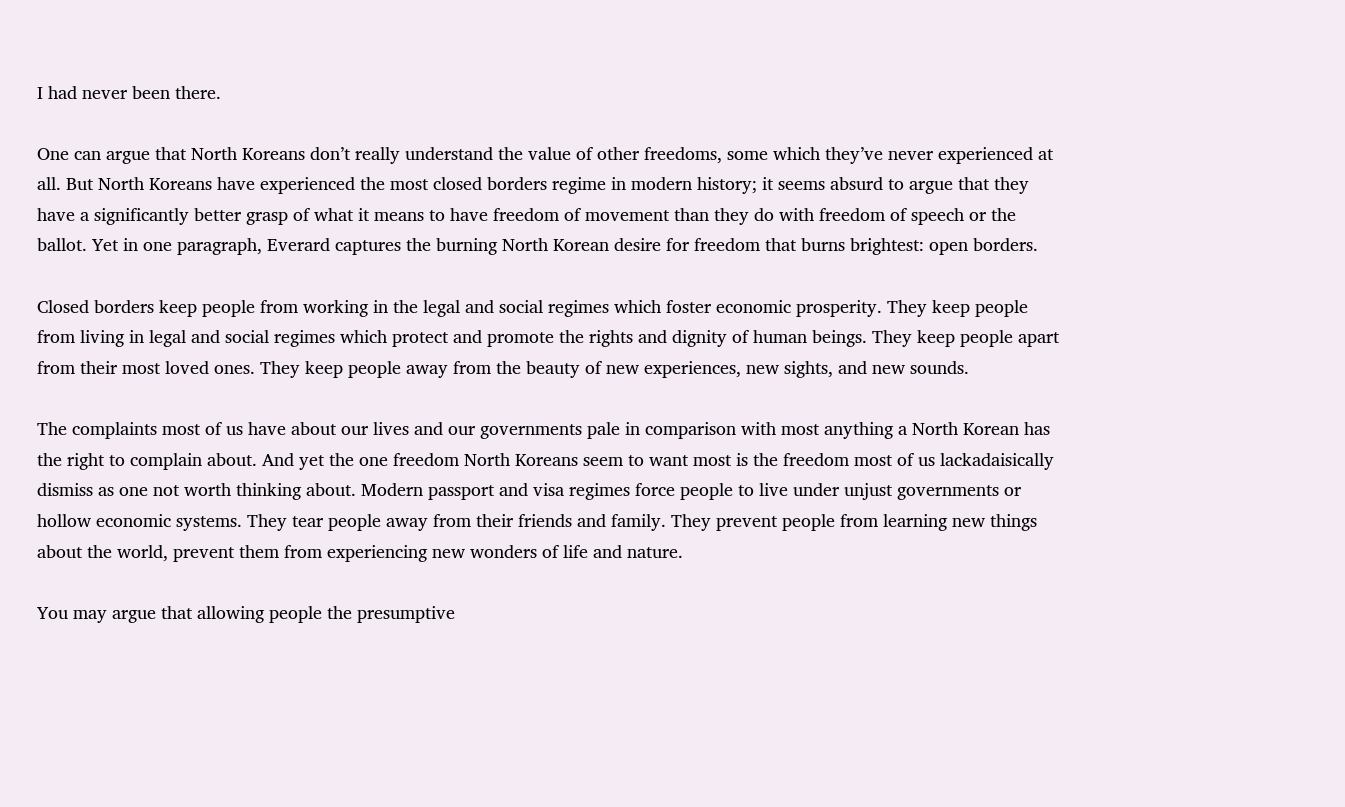I had never been there.

One can argue that North Koreans don’t really understand the value of other freedoms, some which they’ve never experienced at all. But North Koreans have experienced the most closed borders regime in modern history; it seems absurd to argue that they have a significantly better grasp of what it means to have freedom of movement than they do with freedom of speech or the ballot. Yet in one paragraph, Everard captures the burning North Korean desire for freedom that burns brightest: open borders.

Closed borders keep people from working in the legal and social regimes which foster economic prosperity. They keep people from living in legal and social regimes which protect and promote the rights and dignity of human beings. They keep people apart from their most loved ones. They keep people away from the beauty of new experiences, new sights, and new sounds.

The complaints most of us have about our lives and our governments pale in comparison with most anything a North Korean has the right to complain about. And yet the one freedom North Koreans seem to want most is the freedom most of us lackadaisically dismiss as one not worth thinking about. Modern passport and visa regimes force people to live under unjust governments or hollow economic systems. They tear people away from their friends and family. They prevent people from learning new things about the world, prevent them from experiencing new wonders of life and nature.

You may argue that allowing people the presumptive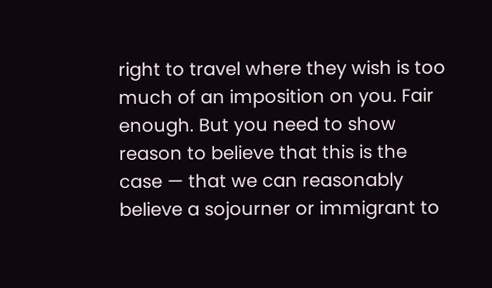right to travel where they wish is too much of an imposition on you. Fair enough. But you need to show reason to believe that this is the case — that we can reasonably believe a sojourner or immigrant to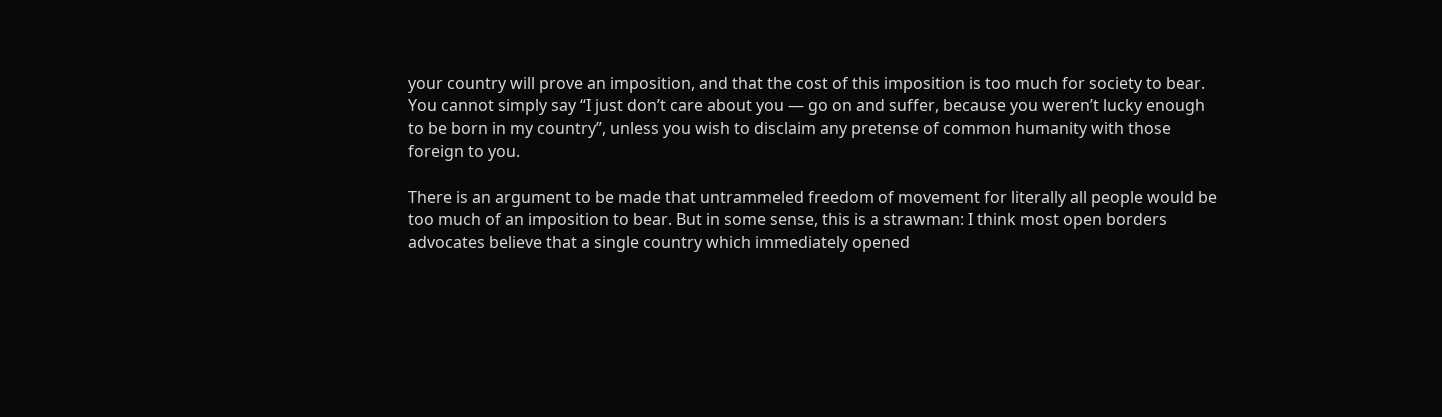your country will prove an imposition, and that the cost of this imposition is too much for society to bear. You cannot simply say “I just don’t care about you — go on and suffer, because you weren’t lucky enough to be born in my country”, unless you wish to disclaim any pretense of common humanity with those foreign to you.

There is an argument to be made that untrammeled freedom of movement for literally all people would be too much of an imposition to bear. But in some sense, this is a strawman: I think most open borders advocates believe that a single country which immediately opened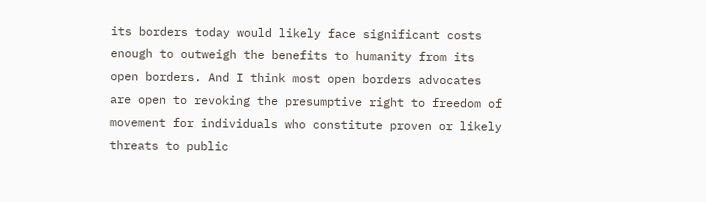its borders today would likely face significant costs enough to outweigh the benefits to humanity from its open borders. And I think most open borders advocates are open to revoking the presumptive right to freedom of movement for individuals who constitute proven or likely threats to public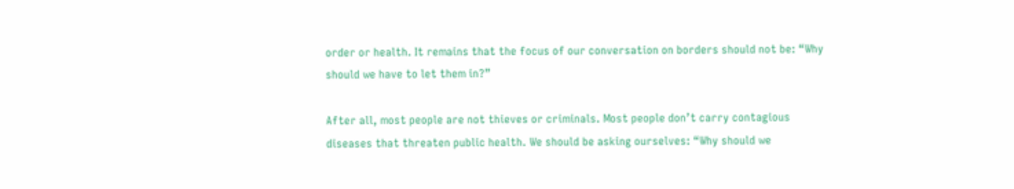order or health. It remains that the focus of our conversation on borders should not be: “Why should we have to let them in?”

After all, most people are not thieves or criminals. Most people don’t carry contagious diseases that threaten public health. We should be asking ourselves: “Why should we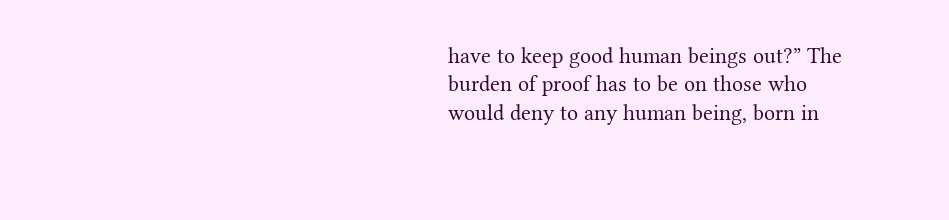have to keep good human beings out?” The burden of proof has to be on those who would deny to any human being, born in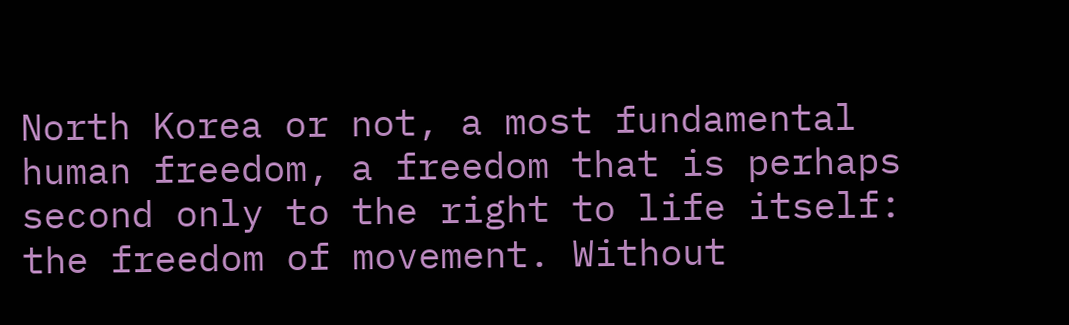North Korea or not, a most fundamental human freedom, a freedom that is perhaps second only to the right to life itself: the freedom of movement. Without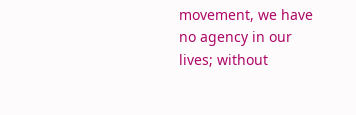movement, we have no agency in our lives; without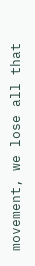movement, we lose all that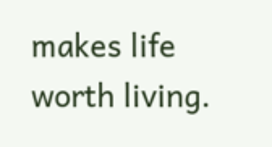makes life worth living.